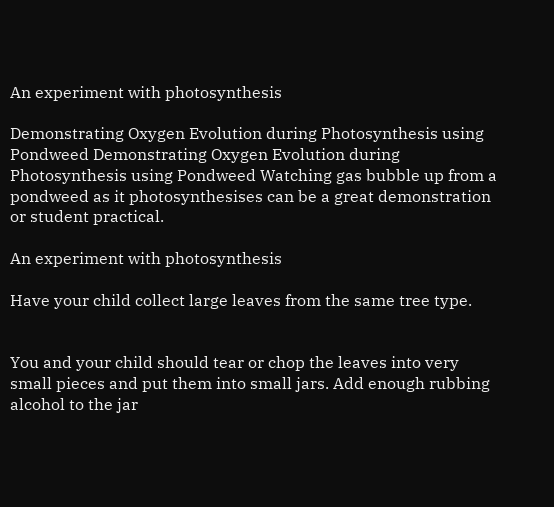An experiment with photosynthesis

Demonstrating Oxygen Evolution during Photosynthesis using Pondweed Demonstrating Oxygen Evolution during Photosynthesis using Pondweed Watching gas bubble up from a pondweed as it photosynthesises can be a great demonstration or student practical.

An experiment with photosynthesis

Have your child collect large leaves from the same tree type.


You and your child should tear or chop the leaves into very small pieces and put them into small jars. Add enough rubbing alcohol to the jar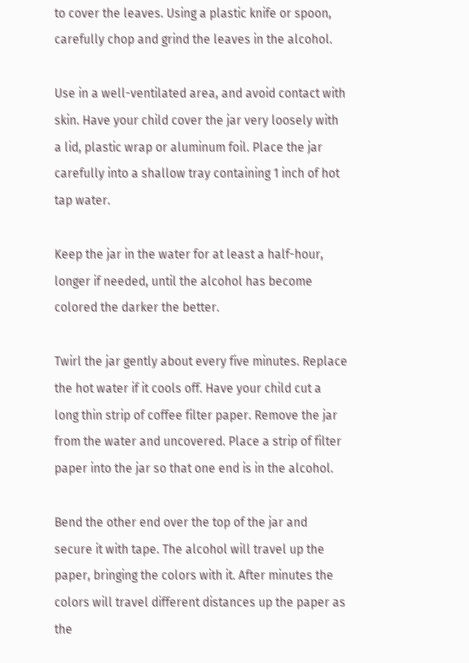to cover the leaves. Using a plastic knife or spoon, carefully chop and grind the leaves in the alcohol.

Use in a well-ventilated area, and avoid contact with skin. Have your child cover the jar very loosely with a lid, plastic wrap or aluminum foil. Place the jar carefully into a shallow tray containing 1 inch of hot tap water.

Keep the jar in the water for at least a half-hour, longer if needed, until the alcohol has become colored the darker the better.

Twirl the jar gently about every five minutes. Replace the hot water if it cools off. Have your child cut a long thin strip of coffee filter paper. Remove the jar from the water and uncovered. Place a strip of filter paper into the jar so that one end is in the alcohol.

Bend the other end over the top of the jar and secure it with tape. The alcohol will travel up the paper, bringing the colors with it. After minutes the colors will travel different distances up the paper as the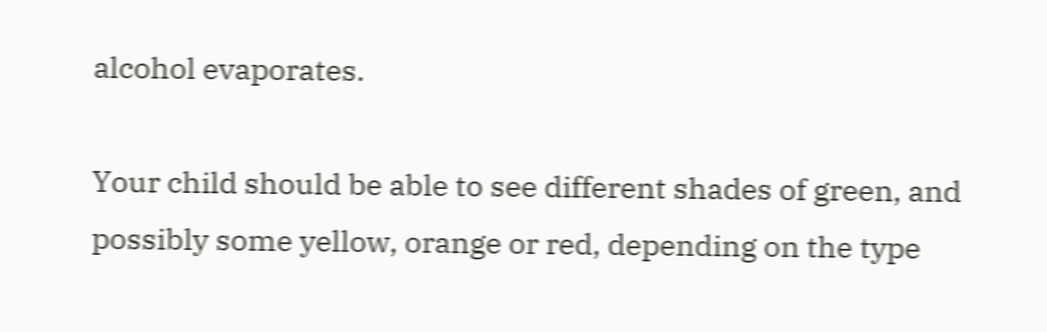alcohol evaporates.

Your child should be able to see different shades of green, and possibly some yellow, orange or red, depending on the type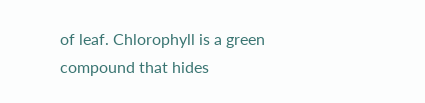of leaf. Chlorophyll is a green compound that hides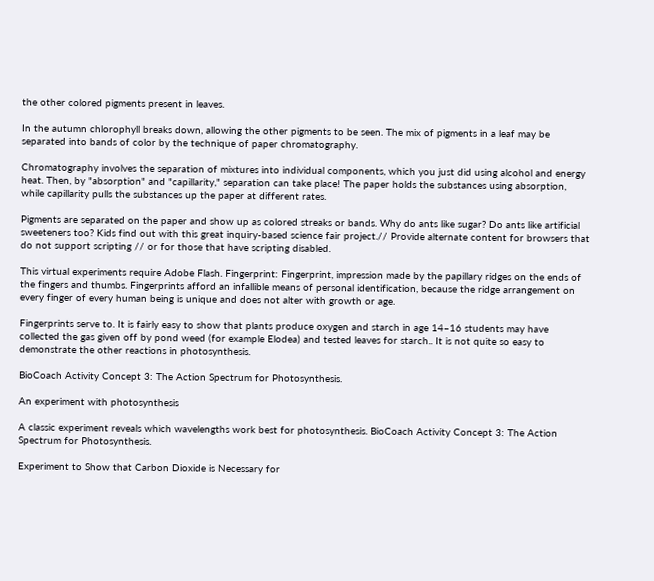the other colored pigments present in leaves.

In the autumn chlorophyll breaks down, allowing the other pigments to be seen. The mix of pigments in a leaf may be separated into bands of color by the technique of paper chromatography.

Chromatography involves the separation of mixtures into individual components, which you just did using alcohol and energy heat. Then, by "absorption" and "capillarity," separation can take place! The paper holds the substances using absorption, while capillarity pulls the substances up the paper at different rates.

Pigments are separated on the paper and show up as colored streaks or bands. Why do ants like sugar? Do ants like artificial sweeteners too? Kids find out with this great inquiry-based science fair project.// Provide alternate content for browsers that do not support scripting // or for those that have scripting disabled.

This virtual experiments require Adobe Flash. Fingerprint: Fingerprint, impression made by the papillary ridges on the ends of the fingers and thumbs. Fingerprints afford an infallible means of personal identification, because the ridge arrangement on every finger of every human being is unique and does not alter with growth or age.

Fingerprints serve to. It is fairly easy to show that plants produce oxygen and starch in age 14–16 students may have collected the gas given off by pond weed (for example Elodea) and tested leaves for starch.. It is not quite so easy to demonstrate the other reactions in photosynthesis.

BioCoach Activity Concept 3: The Action Spectrum for Photosynthesis.

An experiment with photosynthesis

A classic experiment reveals which wavelengths work best for photosynthesis. BioCoach Activity Concept 3: The Action Spectrum for Photosynthesis.

Experiment to Show that Carbon Dioxide is Necessary for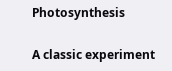Photosynthesis

A classic experiment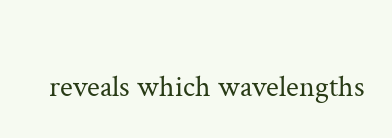reveals which wavelengths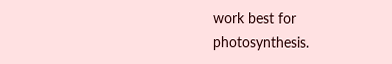work best for photosynthesis.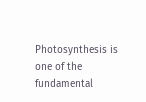Photosynthesis is one of the fundamental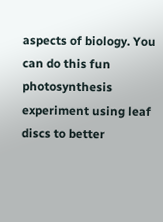aspects of biology. You can do this fun photosynthesis experiment using leaf discs to better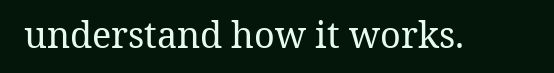understand how it works.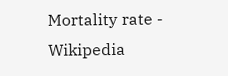Mortality rate - Wikipedia